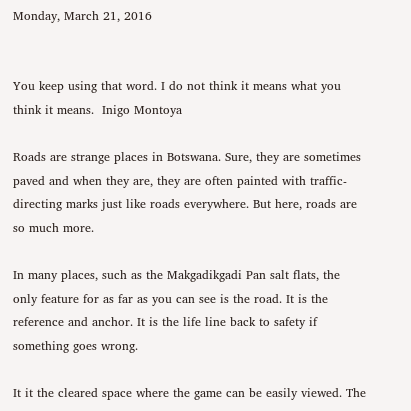Monday, March 21, 2016


You keep using that word. I do not think it means what you think it means.  Inigo Montoya

Roads are strange places in Botswana. Sure, they are sometimes paved and when they are, they are often painted with traffic-directing marks just like roads everywhere. But here, roads are so much more.

In many places, such as the Makgadikgadi Pan salt flats, the only feature for as far as you can see is the road. It is the reference and anchor. It is the life line back to safety if something goes wrong.

It it the cleared space where the game can be easily viewed. The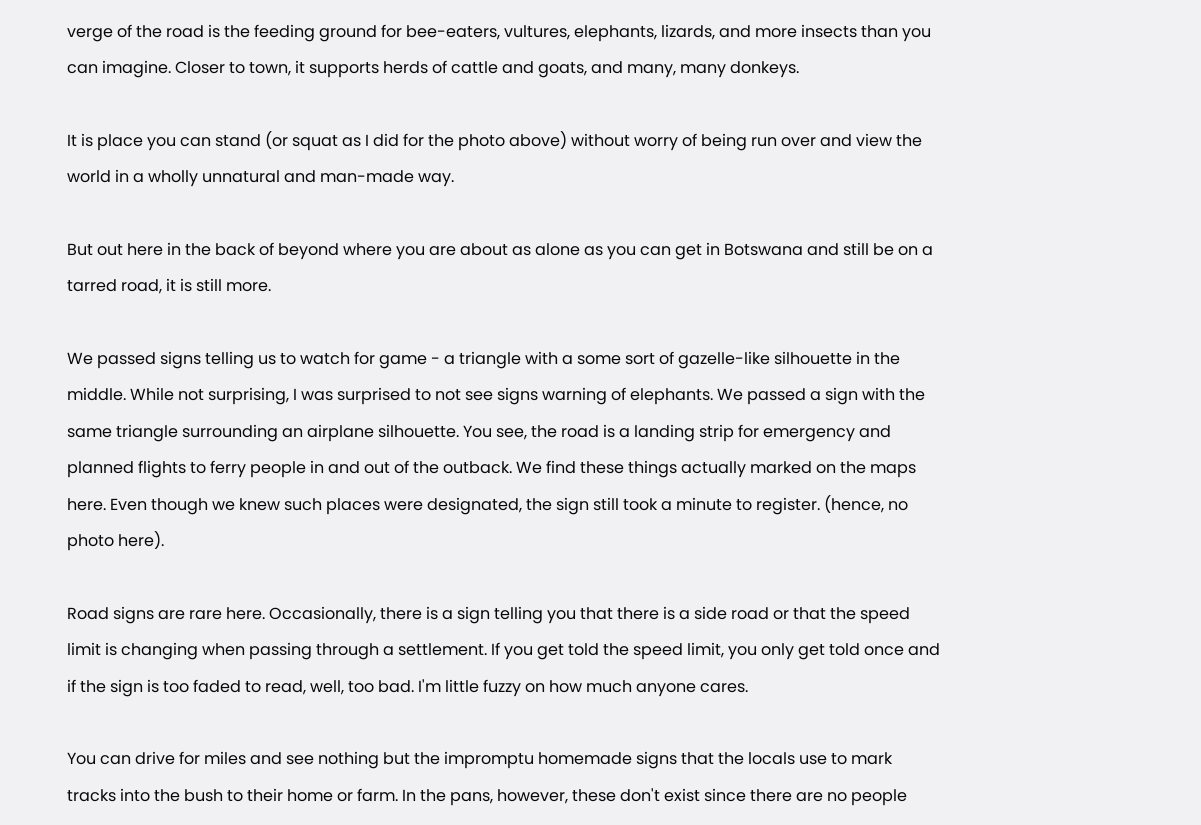verge of the road is the feeding ground for bee-eaters, vultures, elephants, lizards, and more insects than you can imagine. Closer to town, it supports herds of cattle and goats, and many, many donkeys.

It is place you can stand (or squat as I did for the photo above) without worry of being run over and view the world in a wholly unnatural and man-made way.

But out here in the back of beyond where you are about as alone as you can get in Botswana and still be on a tarred road, it is still more.

We passed signs telling us to watch for game - a triangle with a some sort of gazelle-like silhouette in the middle. While not surprising, I was surprised to not see signs warning of elephants. We passed a sign with the same triangle surrounding an airplane silhouette. You see, the road is a landing strip for emergency and planned flights to ferry people in and out of the outback. We find these things actually marked on the maps here. Even though we knew such places were designated, the sign still took a minute to register. (hence, no photo here).

Road signs are rare here. Occasionally, there is a sign telling you that there is a side road or that the speed limit is changing when passing through a settlement. If you get told the speed limit, you only get told once and if the sign is too faded to read, well, too bad. I'm little fuzzy on how much anyone cares.

You can drive for miles and see nothing but the impromptu homemade signs that the locals use to mark tracks into the bush to their home or farm. In the pans, however, these don't exist since there are no people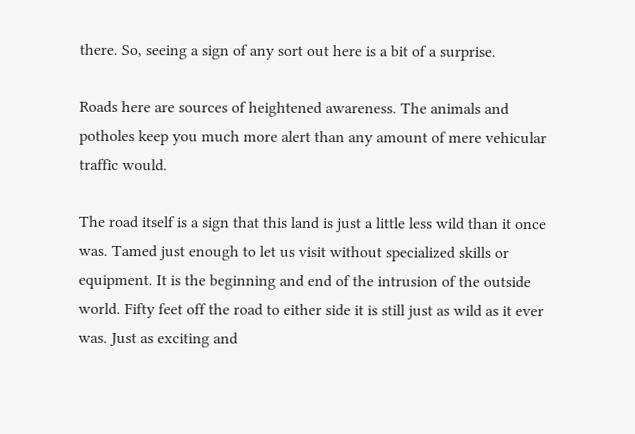there. So, seeing a sign of any sort out here is a bit of a surprise.

Roads here are sources of heightened awareness. The animals and potholes keep you much more alert than any amount of mere vehicular traffic would.

The road itself is a sign that this land is just a little less wild than it once was. Tamed just enough to let us visit without specialized skills or equipment. It is the beginning and end of the intrusion of the outside world. Fifty feet off the road to either side it is still just as wild as it ever was. Just as exciting and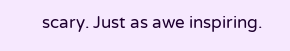scary. Just as awe inspiring.